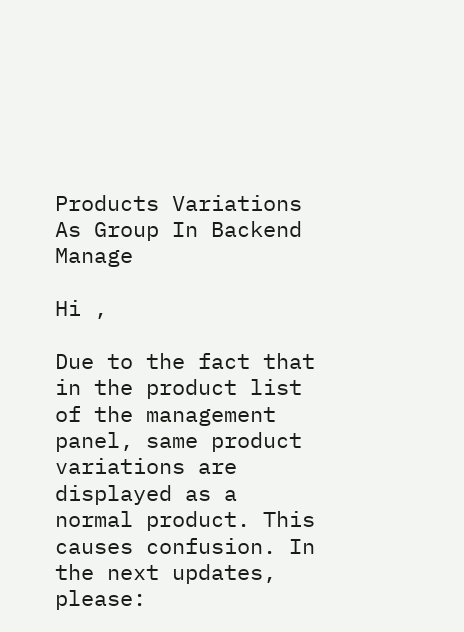Products Variations As Group In Backend Manage

Hi ,

Due to the fact that in the product list of the management panel, same product variations are displayed as a normal product. This causes confusion. In the next updates, please: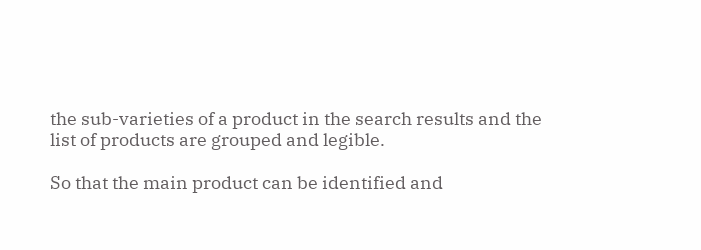the sub-varieties of a product in the search results and the list of products are grouped and legible.

So that the main product can be identified and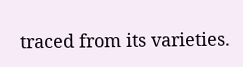traced from its varieties.